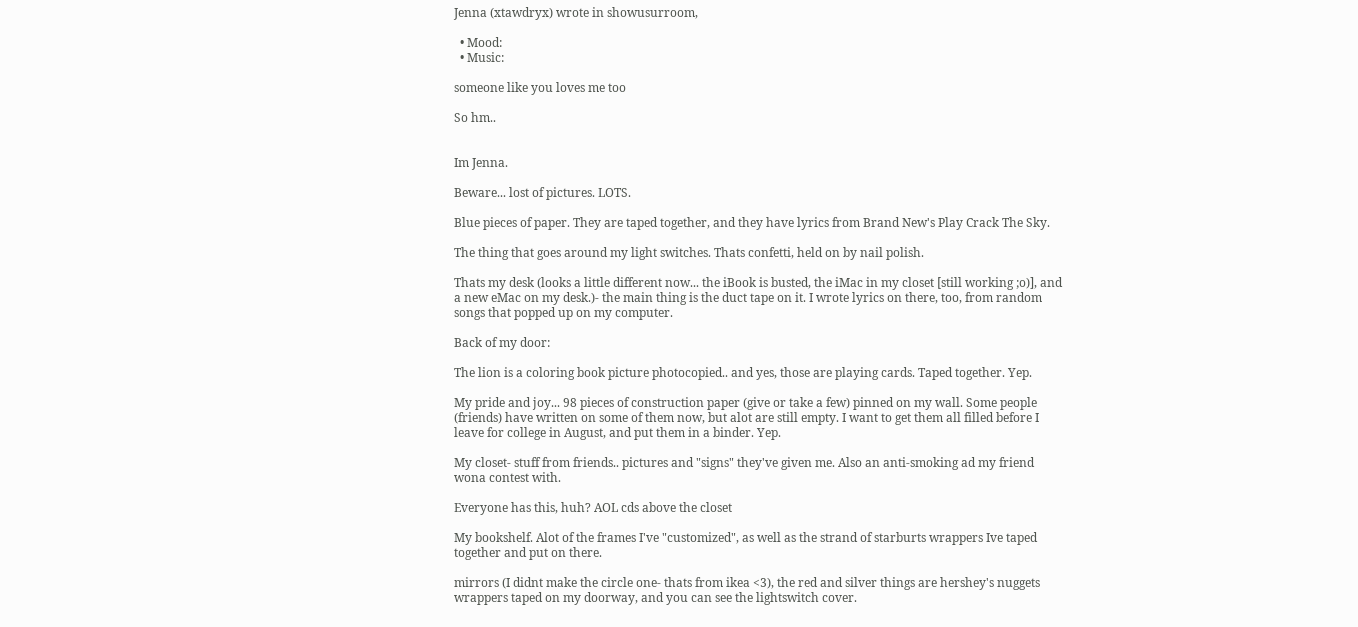Jenna (xtawdryx) wrote in showusurroom,

  • Mood:
  • Music:

someone like you loves me too

So hm..


Im Jenna.

Beware... lost of pictures. LOTS.

Blue pieces of paper. They are taped together, and they have lyrics from Brand New's Play Crack The Sky.

The thing that goes around my light switches. Thats confetti, held on by nail polish.

Thats my desk (looks a little different now... the iBook is busted, the iMac in my closet [still working ;o)], and a new eMac on my desk.)- the main thing is the duct tape on it. I wrote lyrics on there, too, from random songs that popped up on my computer.

Back of my door:

The lion is a coloring book picture photocopied.. and yes, those are playing cards. Taped together. Yep.

My pride and joy... 98 pieces of construction paper (give or take a few) pinned on my wall. Some people (friends) have written on some of them now, but alot are still empty. I want to get them all filled before I leave for college in August, and put them in a binder. Yep.

My closet- stuff from friends.. pictures and "signs" they've given me. Also an anti-smoking ad my friend wona contest with.

Everyone has this, huh? AOL cds above the closet

My bookshelf. Alot of the frames I've "customized", as well as the strand of starburts wrappers Ive taped together and put on there.

mirrors (I didnt make the circle one- thats from ikea <3), the red and silver things are hershey's nuggets wrappers taped on my doorway, and you can see the lightswitch cover.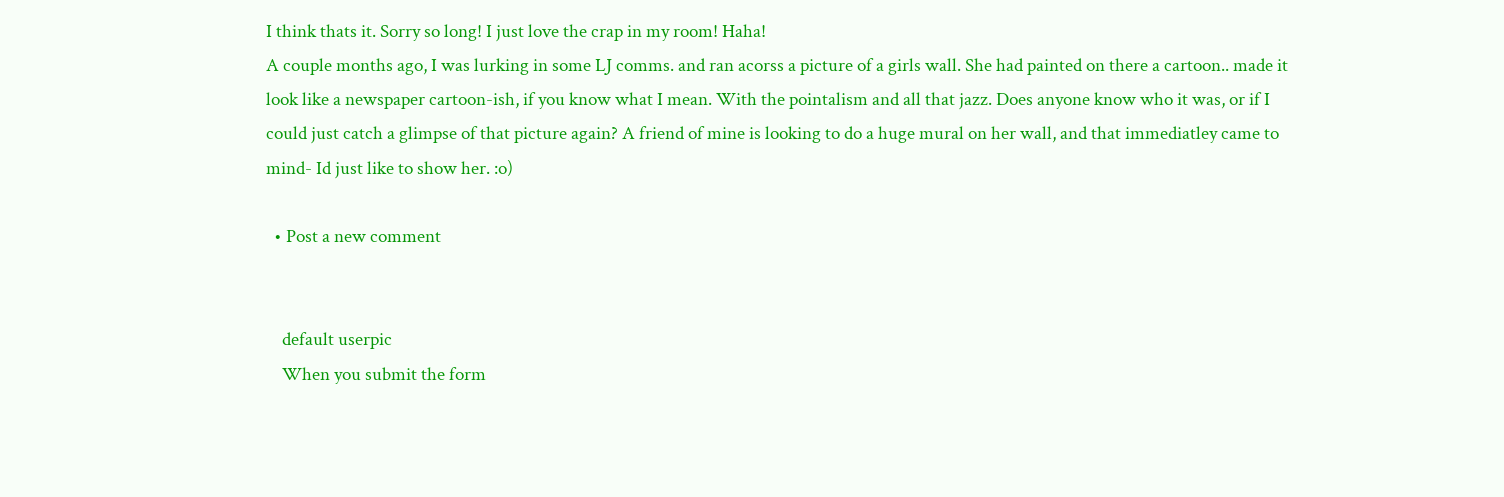I think thats it. Sorry so long! I just love the crap in my room! Haha!
A couple months ago, I was lurking in some LJ comms. and ran acorss a picture of a girls wall. She had painted on there a cartoon.. made it look like a newspaper cartoon-ish, if you know what I mean. With the pointalism and all that jazz. Does anyone know who it was, or if I could just catch a glimpse of that picture again? A friend of mine is looking to do a huge mural on her wall, and that immediatley came to mind- Id just like to show her. :o)

  • Post a new comment


    default userpic
    When you submit the form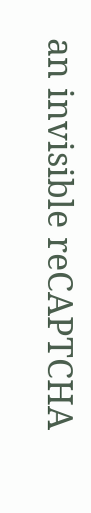an invisible reCAPTCHA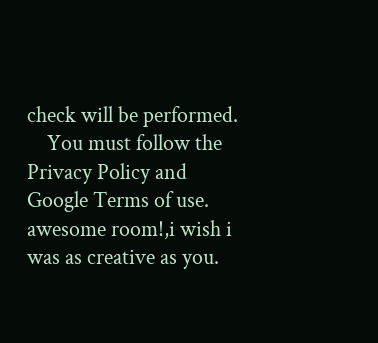check will be performed.
    You must follow the Privacy Policy and Google Terms of use.
awesome room!,i wish i was as creative as you.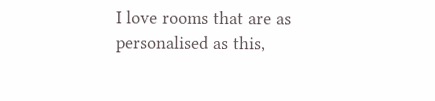I love rooms that are as personalised as this,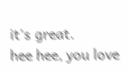it's great.
hee hee, you love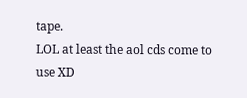tape.
LOL at least the aol cds come to use XD